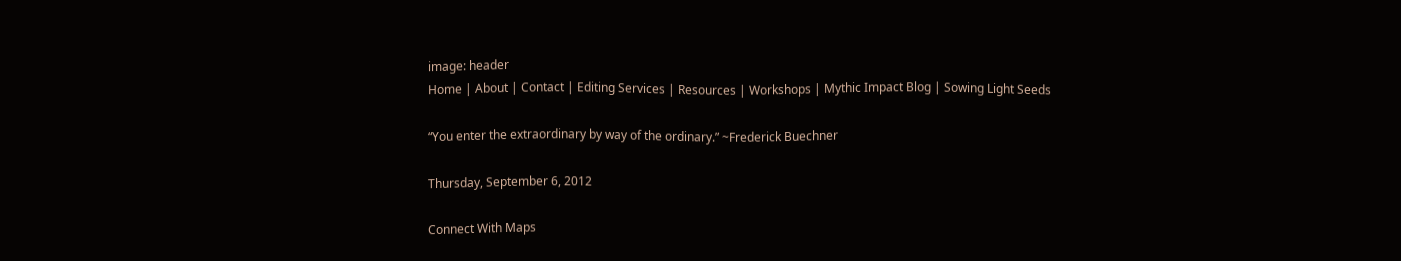image: header
Home | About | Contact | Editing Services | Resources | Workshops | Mythic Impact Blog | Sowing Light Seeds

“You enter the extraordinary by way of the ordinary.” ~Frederick Buechner

Thursday, September 6, 2012

Connect With Maps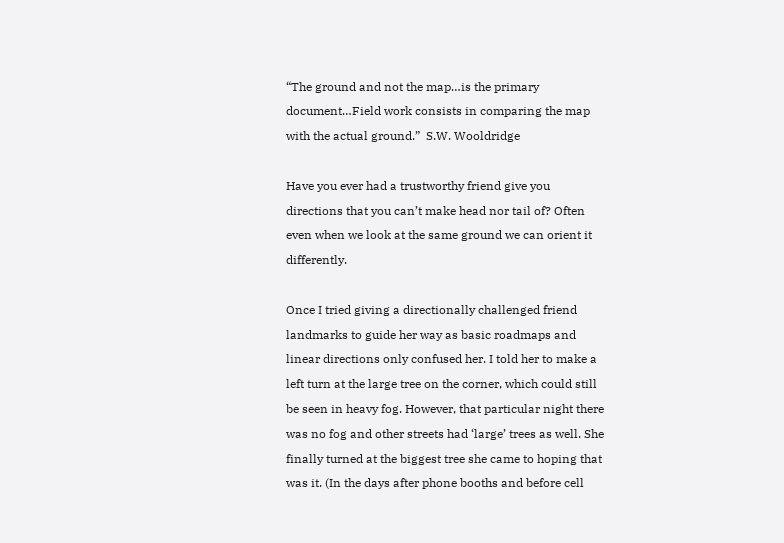“The ground and not the map…is the primary document…Field work consists in comparing the map with the actual ground.”  S.W. Wooldridge

Have you ever had a trustworthy friend give you directions that you can’t make head nor tail of? Often even when we look at the same ground we can orient it differently.

Once I tried giving a directionally challenged friend landmarks to guide her way as basic roadmaps and linear directions only confused her. I told her to make a left turn at the large tree on the corner, which could still be seen in heavy fog. However, that particular night there was no fog and other streets had ‘large’ trees as well. She finally turned at the biggest tree she came to hoping that was it. (In the days after phone booths and before cell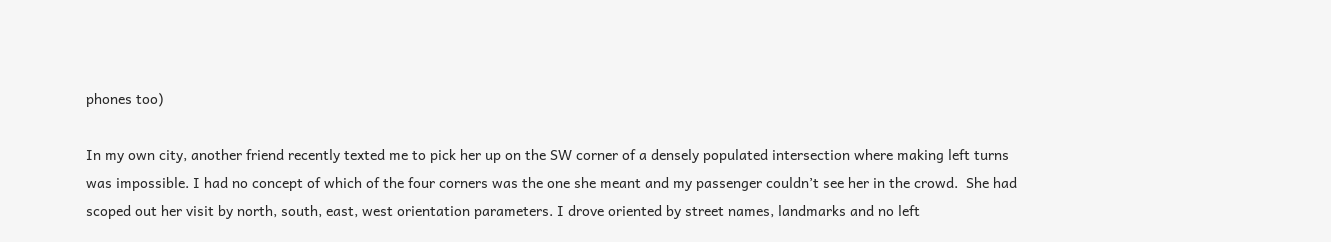phones too)

In my own city, another friend recently texted me to pick her up on the SW corner of a densely populated intersection where making left turns was impossible. I had no concept of which of the four corners was the one she meant and my passenger couldn’t see her in the crowd.  She had scoped out her visit by north, south, east, west orientation parameters. I drove oriented by street names, landmarks and no left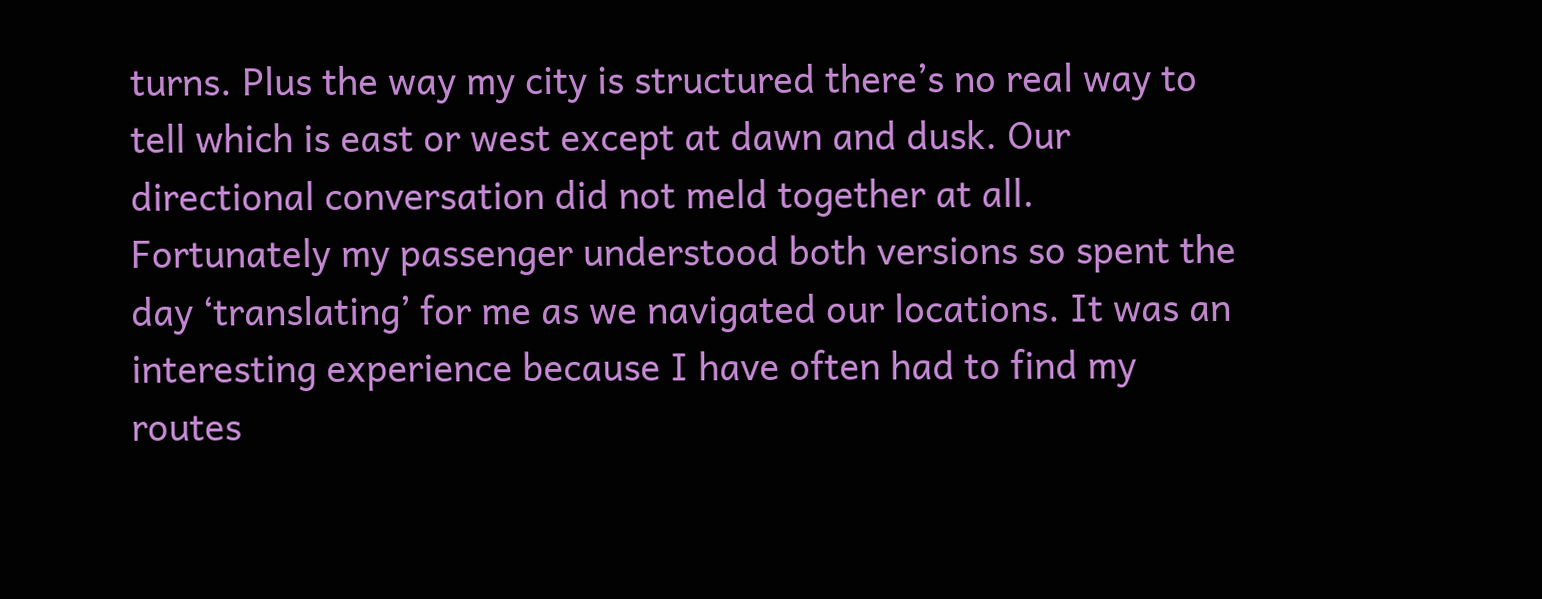turns. Plus the way my city is structured there’s no real way to tell which is east or west except at dawn and dusk. Our directional conversation did not meld together at all. Fortunately my passenger understood both versions so spent the day ‘translating’ for me as we navigated our locations. It was an interesting experience because I have often had to find my routes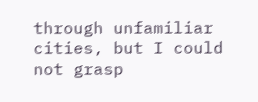through unfamiliar cities, but I could not grasp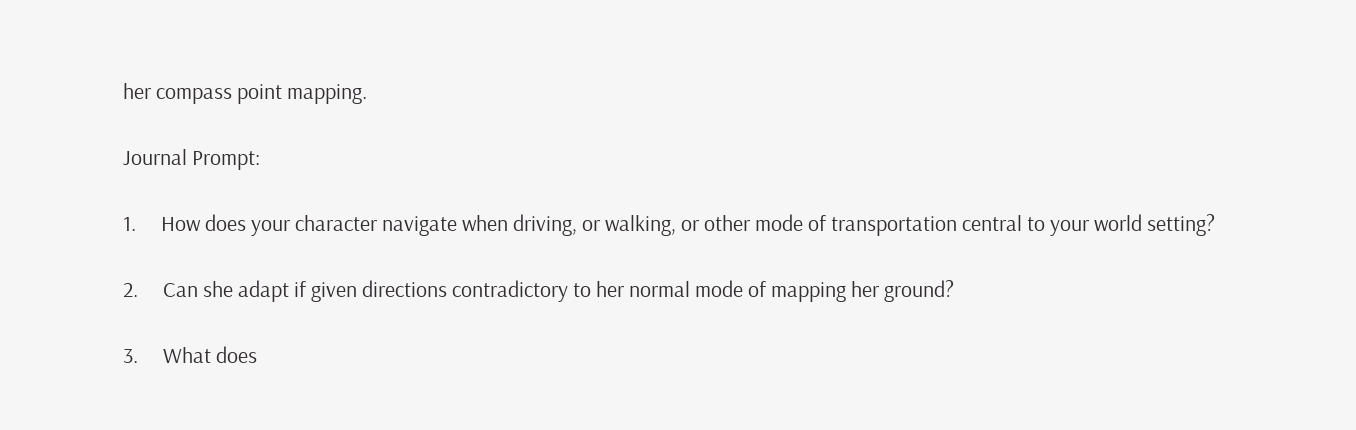her compass point mapping.

Journal Prompt:

1.     How does your character navigate when driving, or walking, or other mode of transportation central to your world setting?

2.     Can she adapt if given directions contradictory to her normal mode of mapping her ground?

3.     What does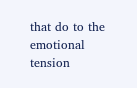that do to the emotional tension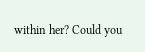within her? Could you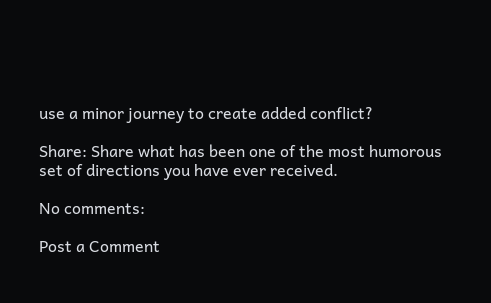use a minor journey to create added conflict?

Share: Share what has been one of the most humorous set of directions you have ever received.

No comments:

Post a Comment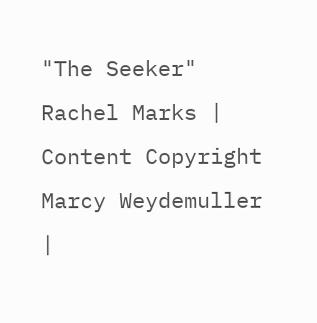"The Seeker" Rachel Marks | Content Copyright Marcy Weydemuller |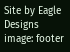Site by Eagle Designs
image: footer